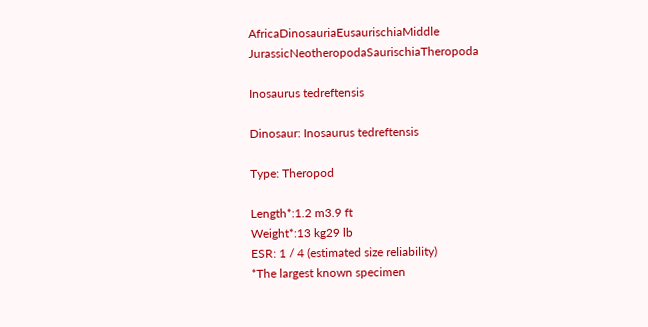AfricaDinosauriaEusaurischiaMiddle JurassicNeotheropodaSaurischiaTheropoda

Inosaurus tedreftensis

Dinosaur: Inosaurus tedreftensis

Type: Theropod

Length*:1.2 m3.9 ft
Weight*:13 kg29 lb
ESR: 1 / 4 (estimated size reliability)
*The largest known specimen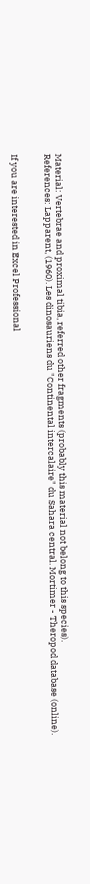Material: Vertebrae and proximal tibia, referred other fragments (probably this material not belong to this species).
References: Lapparent, (1960). Les dinosauriens du "Continental intercalaire" du Sahara central. Mortimer - Theropod database (online).


If you are interested in Excel Professional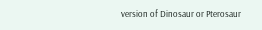version of Dinosaur or Pterosaur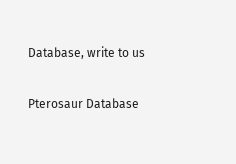Database, write to us

Pterosaur Database